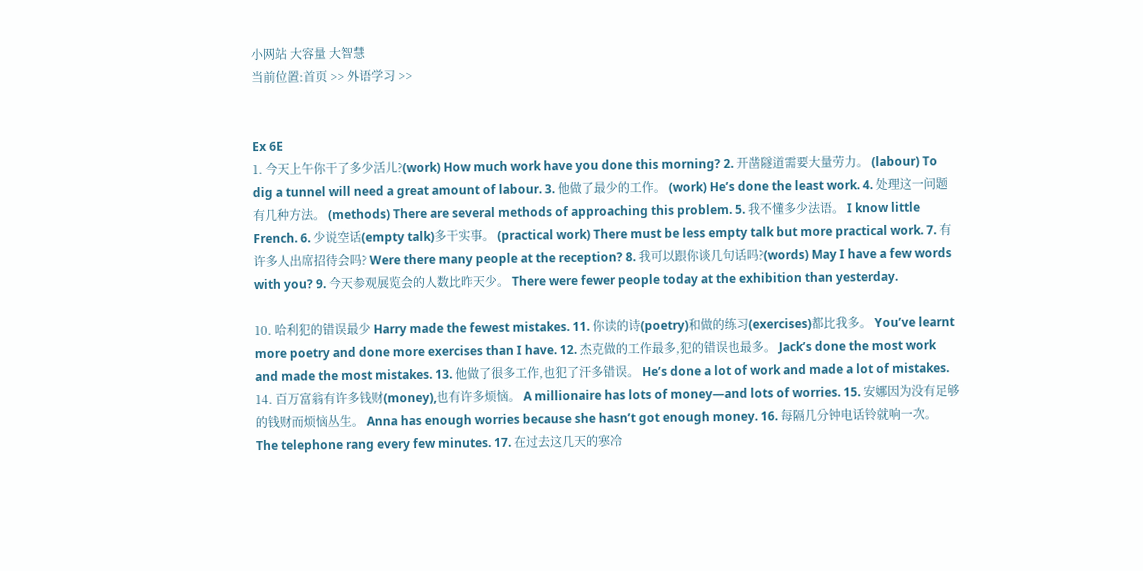小网站 大容量 大智慧
当前位置:首页 >> 外语学习 >>


Ex 6E
1. 今天上午你干了多少活儿?(work) How much work have you done this morning? 2. 开凿隧道需要大量劳力。 (labour) To dig a tunnel will need a great amount of labour. 3. 他做了最少的工作。 (work) He’s done the least work. 4. 处理这一问题有几种方法。 (methods) There are several methods of approaching this problem. 5. 我不懂多少法语。 I know little French. 6. 少说空话(empty talk)多干实事。 (practical work) There must be less empty talk but more practical work. 7. 有许多人出席招待会吗? Were there many people at the reception? 8. 我可以跟你谈几句话吗?(words) May I have a few words with you? 9. 今天参观展览会的人数比昨天少。 There were fewer people today at the exhibition than yesterday.

10. 哈利犯的错误最少 Harry made the fewest mistakes. 11. 你读的诗(poetry)和做的练习(exercises)都比我多。 You’ve learnt more poetry and done more exercises than I have. 12. 杰克做的工作最多,犯的错误也最多。 Jack’s done the most work and made the most mistakes. 13. 他做了很多工作,也犯了汗多错误。 He’s done a lot of work and made a lot of mistakes. 14. 百万富翁有许多钱财(money),也有许多烦恼。 A millionaire has lots of money—and lots of worries. 15. 安娜因为没有足够的钱财而烦恼丛生。 Anna has enough worries because she hasn’t got enough money. 16. 每隔几分钟电话铃就响一次。 The telephone rang every few minutes. 17. 在过去这几天的寒冷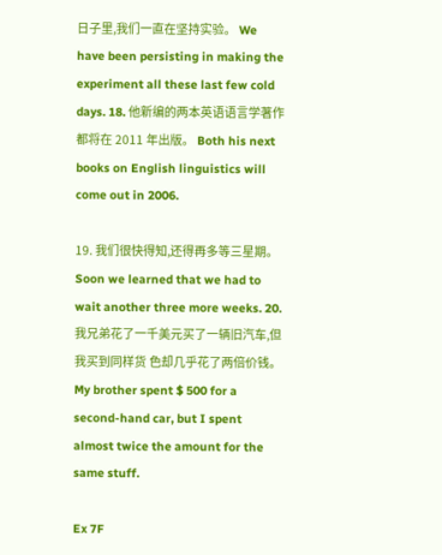日子里,我们一直在坚持实验。 We have been persisting in making the experiment all these last few cold days. 18. 他新编的两本英语语言学著作都将在 2011 年出版。 Both his next books on English linguistics will come out in 2006.

19. 我们很快得知,还得再多等三星期。 Soon we learned that we had to wait another three more weeks. 20. 我兄弟花了一千美元买了一辆旧汽车,但我买到同样货 色却几乎花了两倍价钱。 My brother spent $ 500 for a second-hand car, but I spent almost twice the amount for the same stuff.

Ex 7F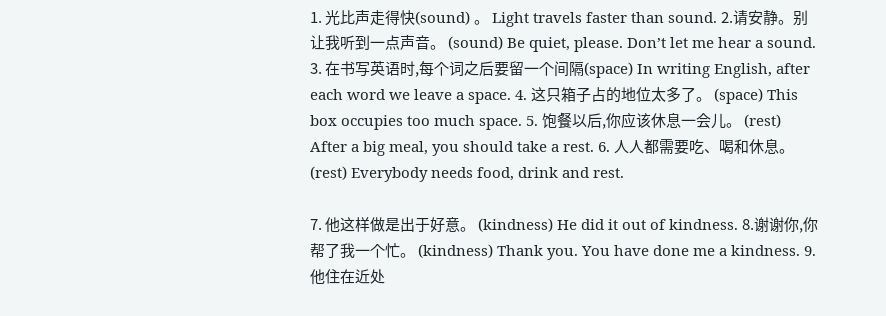1. 光比声走得快(sound) 。 Light travels faster than sound. 2.请安静。别让我听到一点声音。 (sound) Be quiet, please. Don’t let me hear a sound. 3. 在书写英语时,每个词之后要留一个间隔(space) In writing English, after each word we leave a space. 4. 这只箱子占的地位太多了。 (space) This box occupies too much space. 5. 饱餐以后,你应该休息一会儿。 (rest) After a big meal, you should take a rest. 6. 人人都需要吃、喝和休息。 (rest) Everybody needs food, drink and rest.

7. 他这样做是出于好意。 (kindness) He did it out of kindness. 8.谢谢你,你帮了我一个忙。 (kindness) Thank you. You have done me a kindness. 9. 他住在近处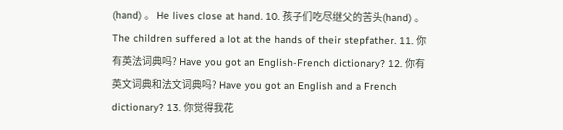(hand) 。 He lives close at hand. 10. 孩子们吃尽继父的苦头(hand) 。 The children suffered a lot at the hands of their stepfather. 11. 你有英法词典吗? Have you got an English-French dictionary? 12. 你有英文词典和法文词典吗? Have you got an English and a French dictionary? 13. 你觉得我花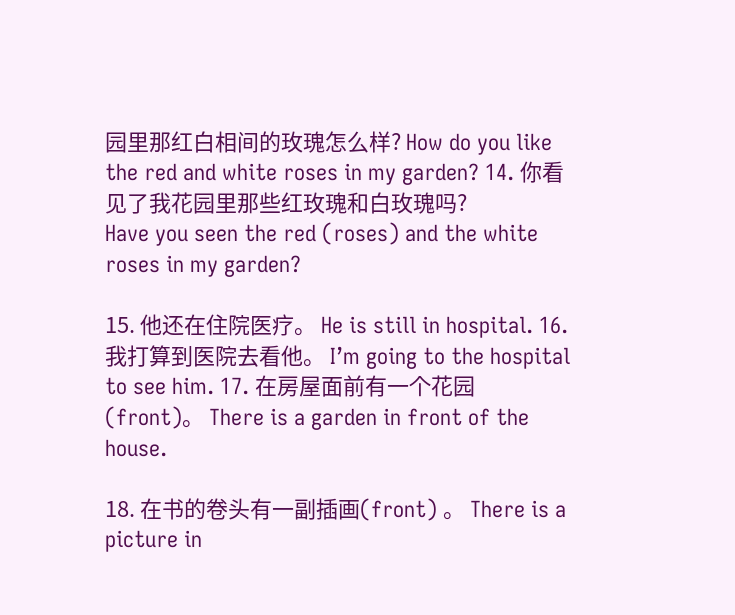园里那红白相间的玫瑰怎么样? How do you like the red and white roses in my garden? 14. 你看见了我花园里那些红玫瑰和白玫瑰吗?
Have you seen the red (roses) and the white roses in my garden?

15. 他还在住院医疗。 He is still in hospital. 16. 我打算到医院去看他。 I’m going to the hospital to see him. 17. 在房屋面前有一个花园(front)。 There is a garden in front of the house.

18. 在书的卷头有一副插画(front) 。 There is a picture in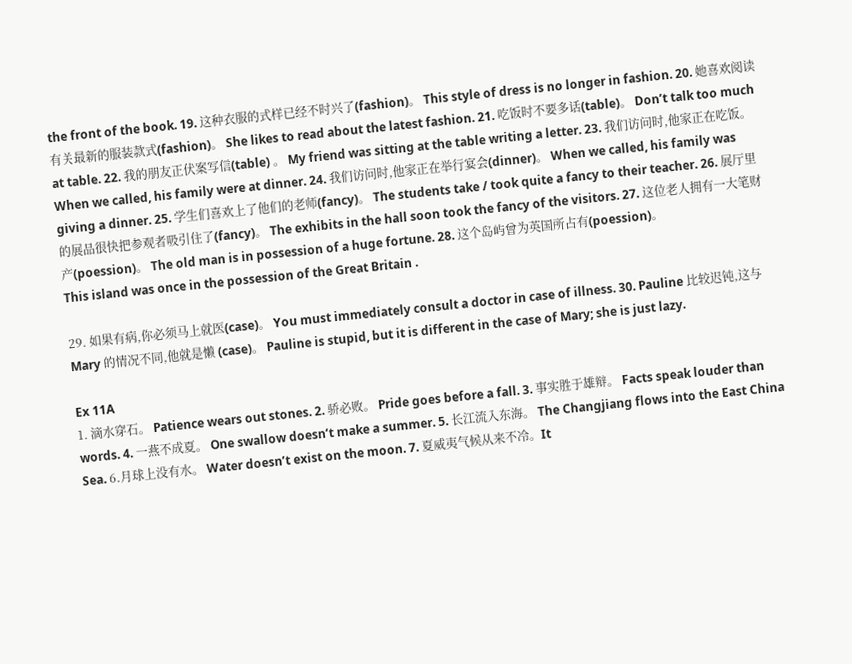the front of the book. 19. 这种衣服的式样已经不时兴了(fashion)。 This style of dress is no longer in fashion. 20. 她喜欢阅读有关最新的服装款式(fashion)。 She likes to read about the latest fashion. 21. 吃饭时不要多话(table)。 Don’t talk too much at table. 22. 我的朋友正伏案写信(table) 。 My friend was sitting at the table writing a letter. 23. 我们访问时,他家正在吃饭。 When we called, his family were at dinner. 24. 我们访问时,他家正在举行宴会(dinner)。 When we called, his family was giving a dinner. 25. 学生们喜欢上了他们的老师(fancy)。 The students take / took quite a fancy to their teacher. 26. 展厅里的展品很快把参观者吸引住了(fancy)。 The exhibits in the hall soon took the fancy of the visitors. 27. 这位老人拥有一大笔财产(poession)。 The old man is in possession of a huge fortune. 28. 这个岛屿曾为英国所占有(poession)。
This island was once in the possession of the Great Britain .

29. 如果有病,你必须马上就医(case)。 You must immediately consult a doctor in case of illness. 30. Pauline 比较迟钝,这与 Mary 的情况不同,他就是懒 (case)。 Pauline is stupid, but it is different in the case of Mary; she is just lazy.

Ex 11A
1. 滴水穿石。 Patience wears out stones. 2. 骄必败。 Pride goes before a fall. 3. 事实胜于雄辩。 Facts speak louder than words. 4. 一燕不成夏。 One swallow doesn’t make a summer. 5. 长江流入东海。 The Changjiang flows into the East China Sea. 6.月球上没有水。 Water doesn’t exist on the moon. 7. 夏威夷气候从来不冷。It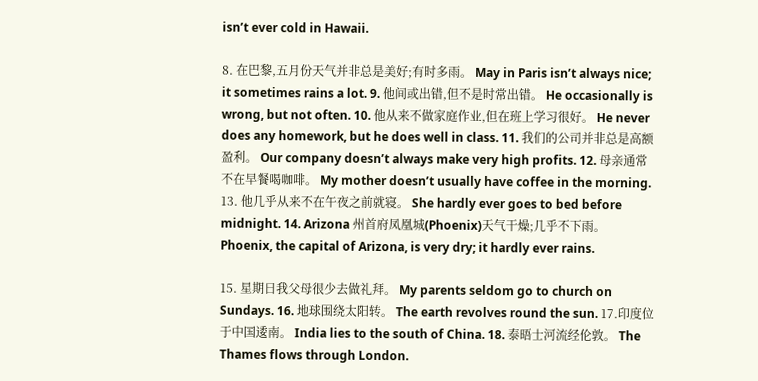isn’t ever cold in Hawaii.

8. 在巴黎,五月份天气并非总是美好;有时多雨。 May in Paris isn’t always nice; it sometimes rains a lot. 9. 他间或出错,但不是时常出错。 He occasionally is wrong, but not often. 10. 他从来不做家庭作业,但在班上学习很好。 He never does any homework, but he does well in class. 11. 我们的公司并非总是高额盈利。 Our company doesn’t always make very high profits. 12. 母亲通常不在早餐喝咖啡。 My mother doesn’t usually have coffee in the morning. 13. 他几乎从来不在午夜之前就寝。 She hardly ever goes to bed before midnight. 14. Arizona 州首府凤凰城(Phoenix)天气干燥;几乎不下雨。
Phoenix, the capital of Arizona, is very dry; it hardly ever rains.

15. 星期日我父母很少去做礼拜。 My parents seldom go to church on Sundays. 16. 地球围绕太阳转。 The earth revolves round the sun. 17.印度位于中国逶南。 India lies to the south of China. 18. 泰晤士河流经伦敦。 The Thames flows through London.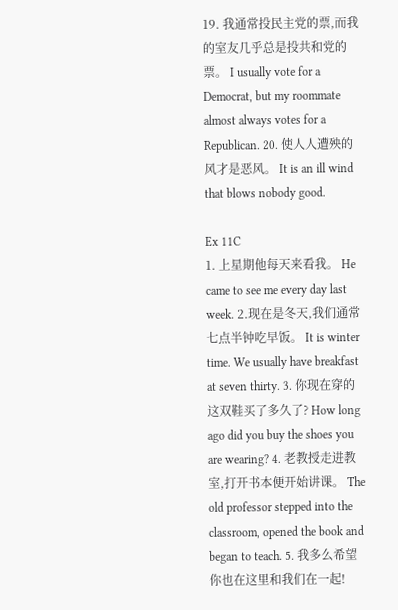19. 我通常投民主党的票,而我的室友几乎总是投共和党的 票。 I usually vote for a Democrat, but my roommate almost always votes for a Republican. 20. 使人人遭殃的风才是恶风。 It is an ill wind that blows nobody good.

Ex 11C
1. 上星期他每天来看我。 He came to see me every day last week. 2.现在是冬天,我们通常七点半钟吃早饭。 It is winter time. We usually have breakfast at seven thirty. 3. 你现在穿的这双鞋买了多久了? How long ago did you buy the shoes you are wearing? 4. 老教授走进教室,打开书本便开始讲课。 The old professor stepped into the classroom, opened the book and began to teach. 5. 我多么希望你也在这里和我们在一起!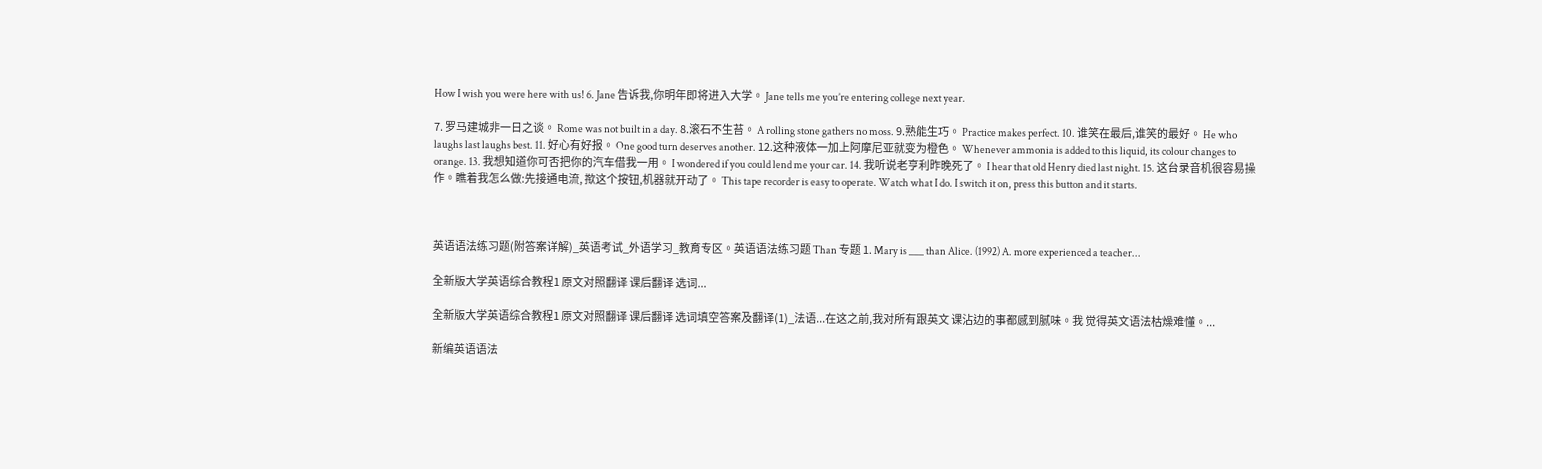How I wish you were here with us! 6. Jane 告诉我,你明年即将进入大学。 Jane tells me you’re entering college next year.

7. 罗马建城非一日之谈。 Rome was not built in a day. 8.滚石不生苔。 A rolling stone gathers no moss. 9.熟能生巧。 Practice makes perfect. 10. 谁笑在最后,谁笑的最好。 He who laughs last laughs best. 11. 好心有好报。 One good turn deserves another. 12.这种液体一加上阿摩尼亚就变为橙色。 Whenever ammonia is added to this liquid, its colour changes to orange. 13. 我想知道你可否把你的汽车借我一用。 I wondered if you could lend me your car. 14. 我听说老亨利昨晚死了。 I hear that old Henry died last night. 15. 这台录音机很容易操作。瞧着我怎么做:先接通电流, 揿这个按钮,机器就开动了。 This tape recorder is easy to operate. Watch what I do. I switch it on, press this button and it starts.



英语语法练习题(附答案详解)_英语考试_外语学习_教育专区。英语语法练习题 Than 专题 1. Mary is ___ than Alice. (1992) A. more experienced a teacher...

全新版大学英语综合教程1 原文对照翻译 课后翻译 选词...

全新版大学英语综合教程1 原文对照翻译 课后翻译 选词填空答案及翻译(1)_法语...在这之前,我对所有跟英文 课沾边的事都感到腻味。我 觉得英文语法枯燥难懂。...

新编英语语法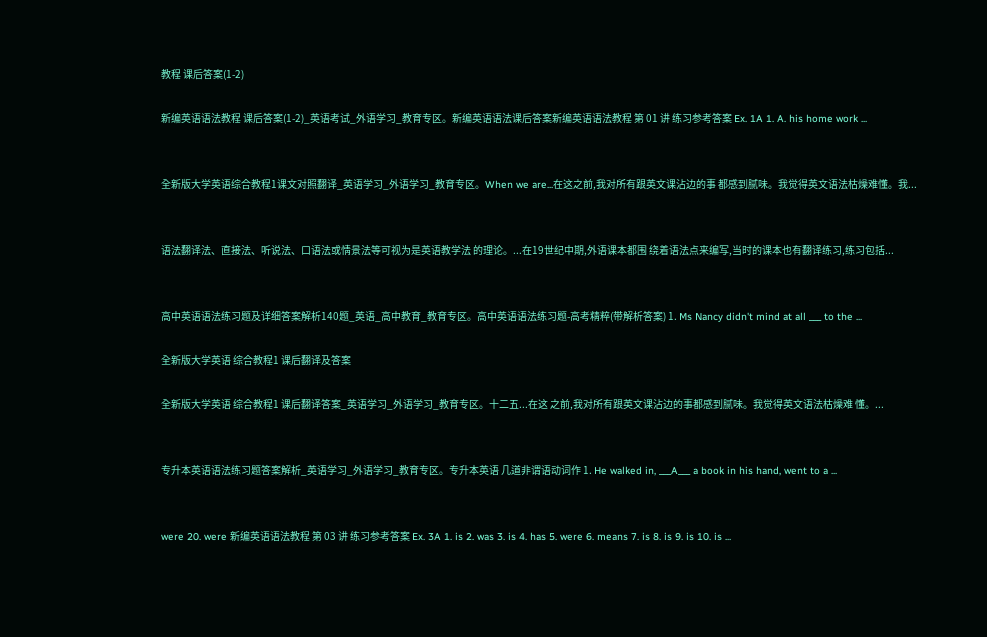教程 课后答案(1-2)

新编英语语法教程 课后答案(1-2)_英语考试_外语学习_教育专区。新编英语语法课后答案新编英语语法教程 第 01 讲 练习参考答案 Ex. 1A 1. A. his home work ...


全新版大学英语综合教程1课文对照翻译_英语学习_外语学习_教育专区。When we are...在这之前,我对所有跟英文课沾边的事 都感到腻味。我觉得英文语法枯燥难懂。我...


语法翻译法、直接法、听说法、口语法或情景法等可视为是英语教学法 的理论。...在19世纪中期,外语课本都围 绕着语法点来编写,当时的课本也有翻译练习,练习包括...


高中英语语法练习题及详细答案解析140题_英语_高中教育_教育专区。高中英语语法练习题-高考精粹(带解析答案) 1. Ms Nancy didn't mind at all ___ to the ...

全新版大学英语 综合教程1 课后翻译及答案

全新版大学英语 综合教程1 课后翻译答案_英语学习_外语学习_教育专区。十二五...在这 之前,我对所有跟英文课沾边的事都感到腻味。我觉得英文语法枯燥难 懂。...


专升本英语语法练习题答案解析_英语学习_外语学习_教育专区。专升本英语 几道非谓语动词作 1. He walked in, ___A___ a book in his hand, went to a ...


were 20. were 新编英语语法教程 第 03 讲 练习参考答案 Ex. 3A 1. is 2. was 3. is 4. has 5. were 6. means 7. is 8. is 9. is 10. is ...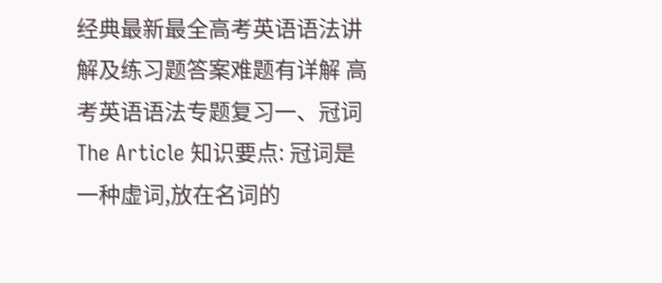经典最新最全高考英语语法讲解及练习题答案难题有详解 高考英语语法专题复习一、冠词 The Article 知识要点: 冠词是一种虚词,放在名词的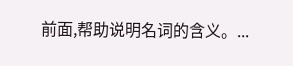前面,帮助说明名词的含义。...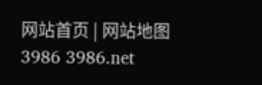网站首页 | 网站地图
3986 3986.net